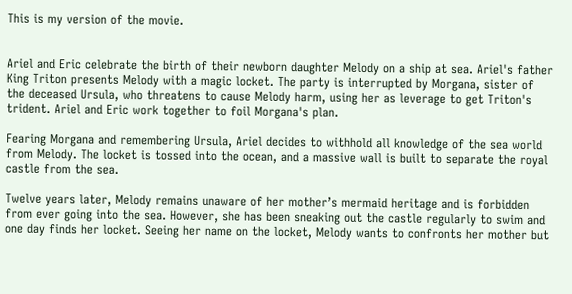This is my version of the movie.


Ariel and Eric celebrate the birth of their newborn daughter Melody on a ship at sea. Ariel's father King Triton presents Melody with a magic locket. The party is interrupted by Morgana, sister of the deceased Ursula, who threatens to cause Melody harm, using her as leverage to get Triton's trident. Ariel and Eric work together to foil Morgana's plan.

Fearing Morgana and remembering Ursula, Ariel decides to withhold all knowledge of the sea world from Melody. The locket is tossed into the ocean, and a massive wall is built to separate the royal castle from the sea.

Twelve years later, Melody remains unaware of her mother’s mermaid heritage and is forbidden from ever going into the sea. However, she has been sneaking out the castle regularly to swim and one day finds her locket. Seeing her name on the locket, Melody wants to confronts her mother but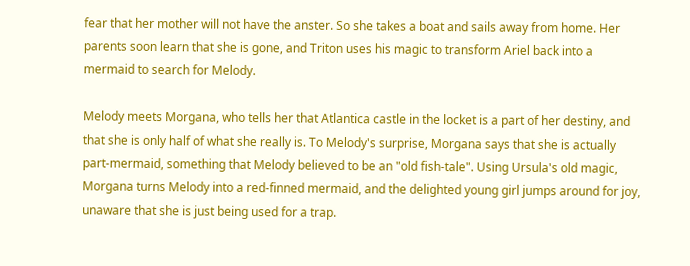fear that her mother will not have the anster. So she takes a boat and sails away from home. Her parents soon learn that she is gone, and Triton uses his magic to transform Ariel back into a mermaid to search for Melody.

Melody meets Morgana, who tells her that Atlantica castle in the locket is a part of her destiny, and that she is only half of what she really is. To Melody's surprise, Morgana says that she is actually part-mermaid, something that Melody believed to be an "old fish-tale". Using Ursula's old magic, Morgana turns Melody into a red-finned mermaid, and the delighted young girl jumps around for joy, unaware that she is just being used for a trap.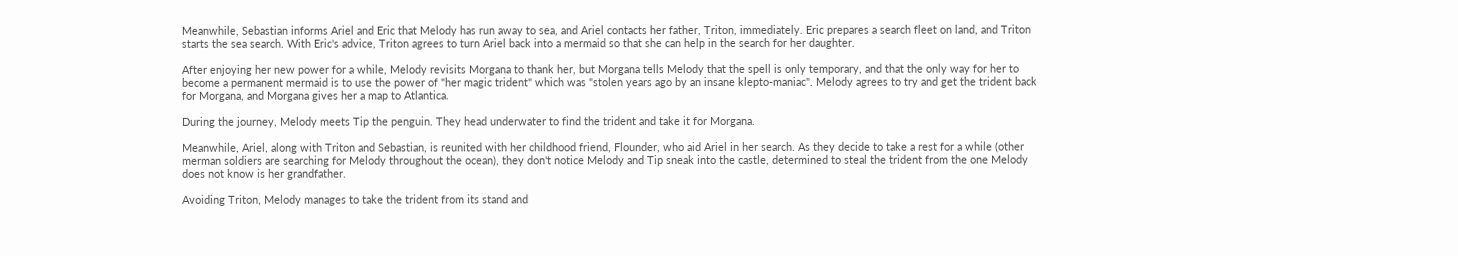Meanwhile, Sebastian informs Ariel and Eric that Melody has run away to sea, and Ariel contacts her father, Triton, immediately. Eric prepares a search fleet on land, and Triton starts the sea search. With Eric's advice, Triton agrees to turn Ariel back into a mermaid so that she can help in the search for her daughter.

After enjoying her new power for a while, Melody revisits Morgana to thank her, but Morgana tells Melody that the spell is only temporary, and that the only way for her to become a permanent mermaid is to use the power of "her magic trident" which was "stolen years ago by an insane klepto-maniac". Melody agrees to try and get the trident back for Morgana, and Morgana gives her a map to Atlantica.

During the journey, Melody meets Tip the penguin. They head underwater to find the trident and take it for Morgana.

Meanwhile, Ariel, along with Triton and Sebastian, is reunited with her childhood friend, Flounder, who aid Ariel in her search. As they decide to take a rest for a while (other merman soldiers are searching for Melody throughout the ocean), they don't notice Melody and Tip sneak into the castle, determined to steal the trident from the one Melody does not know is her grandfather.

Avoiding Triton, Melody manages to take the trident from its stand and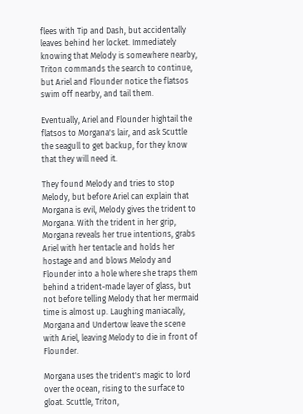flees with Tip and Dash, but accidentally leaves behind her locket. Immediately knowing that Melody is somewhere nearby, Triton commands the search to continue, but Ariel and Flounder notice the flatsos swim off nearby, and tail them.

Eventually, Ariel and Flounder hightail the flatsos to Morgana's lair, and ask Scuttle the seagull to get backup, for they know that they will need it.

They found Melody and tries to stop Melody, but before Ariel can explain that Morgana is evil, Melody gives the trident to Morgana. With the trident in her grip, Morgana reveals her true intentions, grabs Ariel with her tentacle and holds her hostage and and blows Melody and Flounder into a hole where she traps them behind a trident-made layer of glass, but not before telling Melody that her mermaid time is almost up. Laughing maniacally, Morgana and Undertow leave the scene with Ariel, leaving Melody to die in front of Flounder.

Morgana uses the trident's magic to lord over the ocean, rising to the surface to gloat. Scuttle, Triton,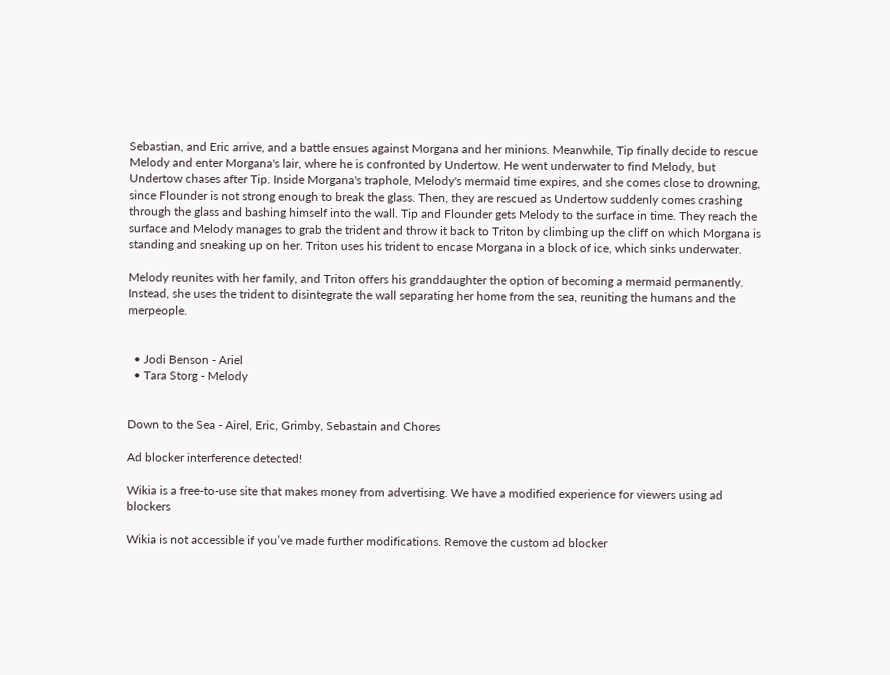Sebastian, and Eric arrive, and a battle ensues against Morgana and her minions. Meanwhile, Tip finally decide to rescue Melody and enter Morgana's lair, where he is confronted by Undertow. He went underwater to find Melody, but Undertow chases after Tip. Inside Morgana's traphole, Melody's mermaid time expires, and she comes close to drowning, since Flounder is not strong enough to break the glass. Then, they are rescued as Undertow suddenly comes crashing through the glass and bashing himself into the wall. Tip and Flounder gets Melody to the surface in time. They reach the surface and Melody manages to grab the trident and throw it back to Triton by climbing up the cliff on which Morgana is standing and sneaking up on her. Triton uses his trident to encase Morgana in a block of ice, which sinks underwater.

Melody reunites with her family, and Triton offers his granddaughter the option of becoming a mermaid permanently. Instead, she uses the trident to disintegrate the wall separating her home from the sea, reuniting the humans and the merpeople.


  • Jodi Benson - Ariel
  • Tara Storg - Melody


Down to the Sea - Airel, Eric, Grimby, Sebastain and Chores

Ad blocker interference detected!

Wikia is a free-to-use site that makes money from advertising. We have a modified experience for viewers using ad blockers

Wikia is not accessible if you’ve made further modifications. Remove the custom ad blocker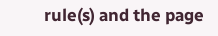rule(s) and the page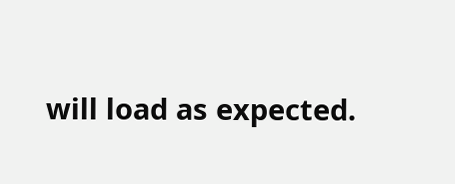will load as expected.